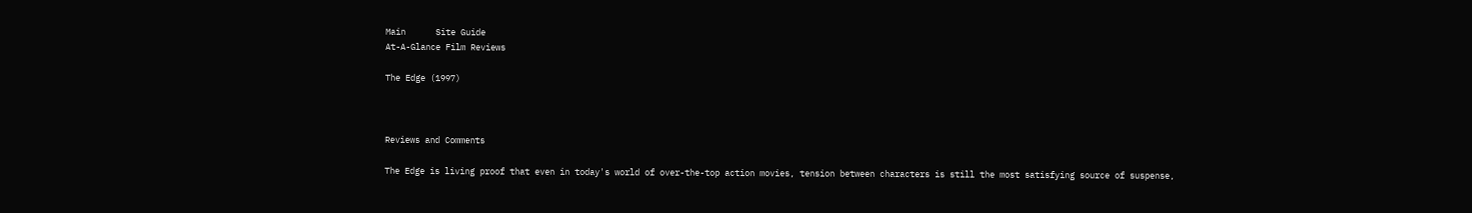Main      Site Guide
At-A-Glance Film Reviews

The Edge (1997)



Reviews and Comments

The Edge is living proof that even in today's world of over-the-top action movies, tension between characters is still the most satisfying source of suspense,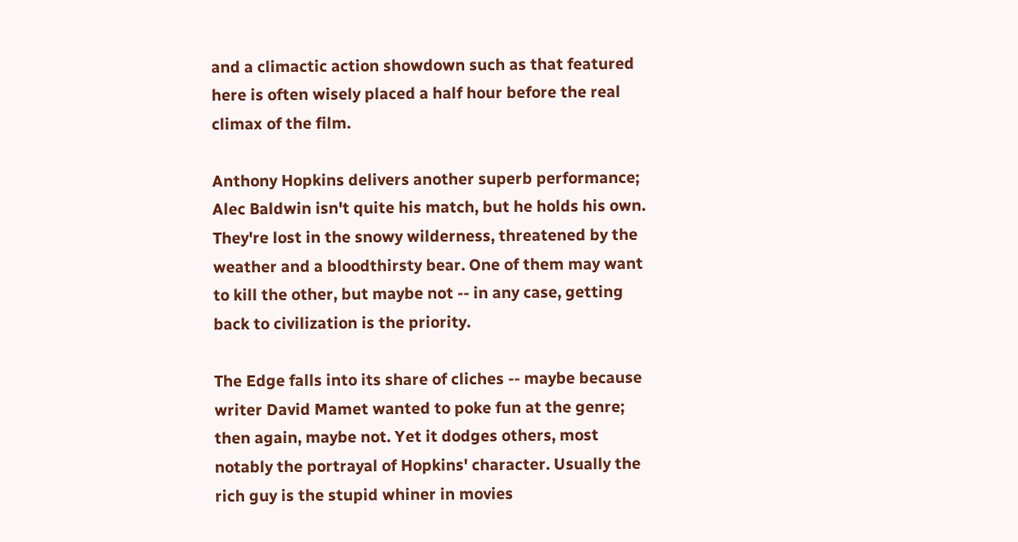and a climactic action showdown such as that featured here is often wisely placed a half hour before the real climax of the film.

Anthony Hopkins delivers another superb performance; Alec Baldwin isn't quite his match, but he holds his own. They're lost in the snowy wilderness, threatened by the weather and a bloodthirsty bear. One of them may want to kill the other, but maybe not -- in any case, getting back to civilization is the priority.

The Edge falls into its share of cliches -- maybe because writer David Mamet wanted to poke fun at the genre; then again, maybe not. Yet it dodges others, most notably the portrayal of Hopkins' character. Usually the rich guy is the stupid whiner in movies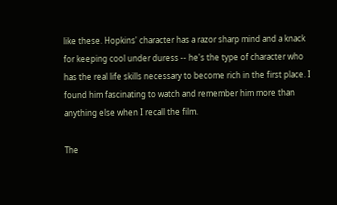like these. Hopkins' character has a razor sharp mind and a knack for keeping cool under duress -- he's the type of character who has the real life skills necessary to become rich in the first place. I found him fascinating to watch and remember him more than anything else when I recall the film.

The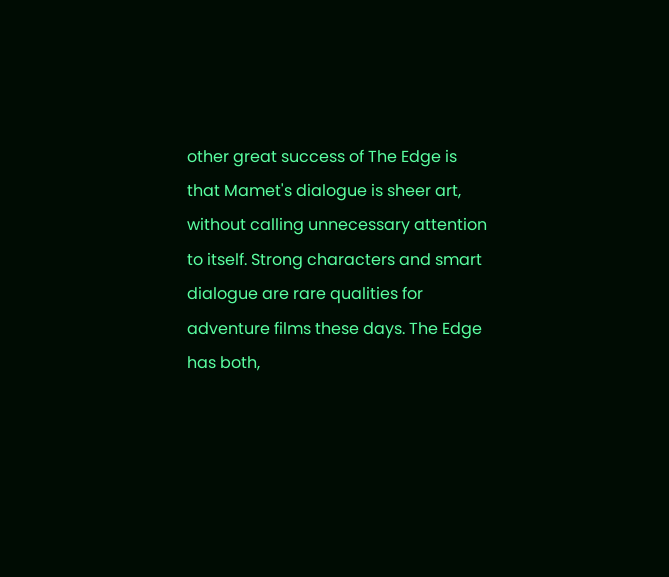other great success of The Edge is that Mamet's dialogue is sheer art, without calling unnecessary attention to itself. Strong characters and smart dialogue are rare qualities for adventure films these days. The Edge has both,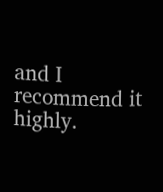and I recommend it highly.